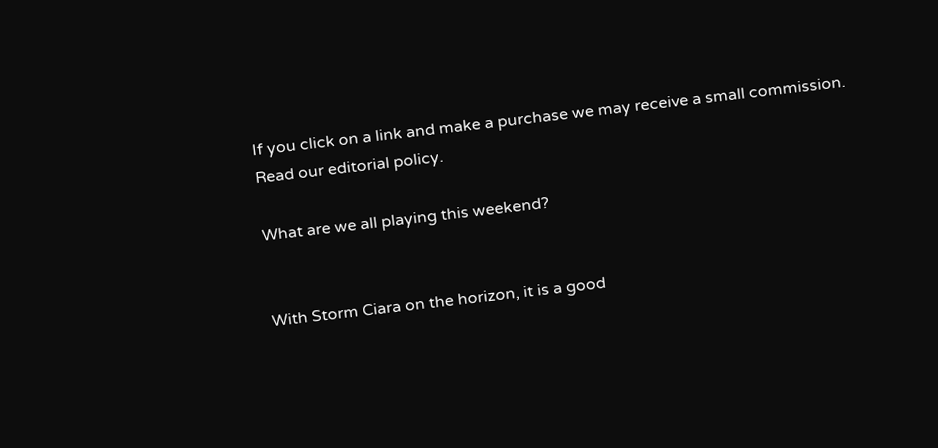If you click on a link and make a purchase we may receive a small commission. Read our editorial policy.

What are we all playing this weekend?


With Storm Ciara on the horizon, it is a good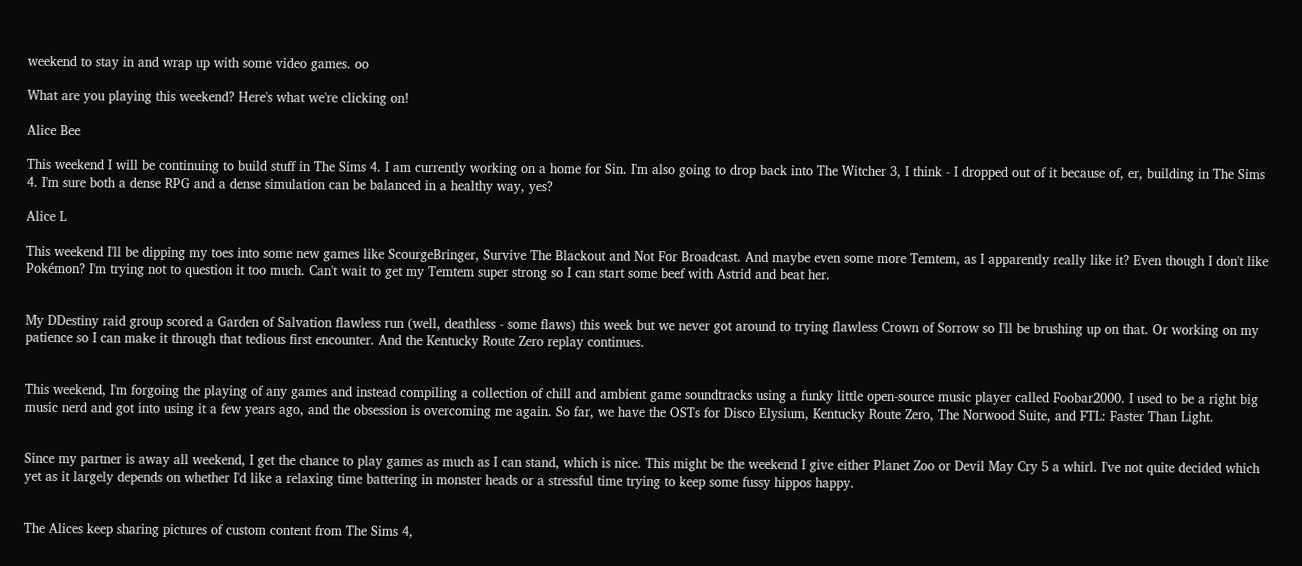weekend to stay in and wrap up with some video games. oo

What are you playing this weekend? Here's what we're clicking on!

Alice Bee

This weekend I will be continuing to build stuff in The Sims 4. I am currently working on a home for Sin. I'm also going to drop back into The Witcher 3, I think - I dropped out of it because of, er, building in The Sims 4. I'm sure both a dense RPG and a dense simulation can be balanced in a healthy way, yes?

Alice L

This weekend I'll be dipping my toes into some new games like ScourgeBringer, Survive The Blackout and Not For Broadcast. And maybe even some more Temtem, as I apparently really like it? Even though I don't like Pokémon? I'm trying not to question it too much. Can't wait to get my Temtem super strong so I can start some beef with Astrid and beat her.


My DDestiny raid group scored a Garden of Salvation flawless run (well, deathless - some flaws) this week but we never got around to trying flawless Crown of Sorrow so I'll be brushing up on that. Or working on my patience so I can make it through that tedious first encounter. And the Kentucky Route Zero replay continues.


This weekend, I'm forgoing the playing of any games and instead compiling a collection of chill and ambient game soundtracks using a funky little open-source music player called Foobar2000. I used to be a right big music nerd and got into using it a few years ago, and the obsession is overcoming me again. So far, we have the OSTs for Disco Elysium, Kentucky Route Zero, The Norwood Suite, and FTL: Faster Than Light.


Since my partner is away all weekend, I get the chance to play games as much as I can stand, which is nice. This might be the weekend I give either Planet Zoo or Devil May Cry 5 a whirl. I've not quite decided which yet as it largely depends on whether I'd like a relaxing time battering in monster heads or a stressful time trying to keep some fussy hippos happy.


The Alices keep sharing pictures of custom content from The Sims 4,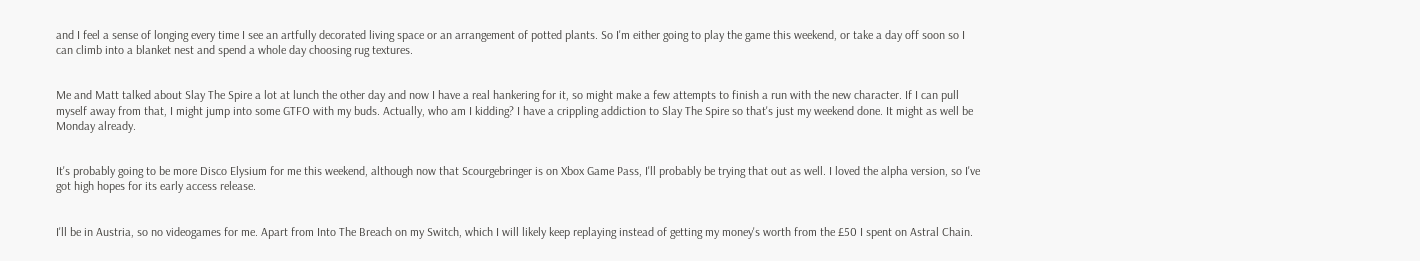and I feel a sense of longing every time I see an artfully decorated living space or an arrangement of potted plants. So I'm either going to play the game this weekend, or take a day off soon so I can climb into a blanket nest and spend a whole day choosing rug textures.


Me and Matt talked about Slay The Spire a lot at lunch the other day and now I have a real hankering for it, so might make a few attempts to finish a run with the new character. If I can pull myself away from that, I might jump into some GTFO with my buds. Actually, who am I kidding? I have a crippling addiction to Slay The Spire so that's just my weekend done. It might as well be Monday already.


It's probably going to be more Disco Elysium for me this weekend, although now that Scourgebringer is on Xbox Game Pass, I'll probably be trying that out as well. I loved the alpha version, so I've got high hopes for its early access release.


I'll be in Austria, so no videogames for me. Apart from Into The Breach on my Switch, which I will likely keep replaying instead of getting my money's worth from the £50 I spent on Astral Chain.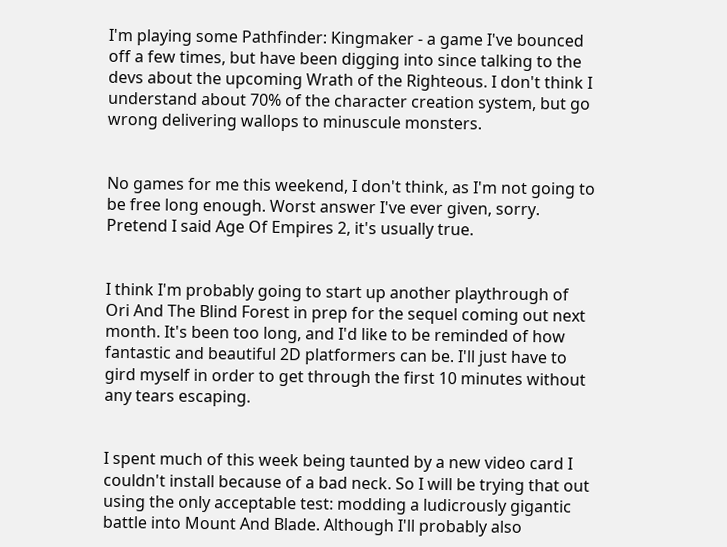I'm playing some Pathfinder: Kingmaker - a game I've bounced off a few times, but have been digging into since talking to the devs about the upcoming Wrath of the Righteous. I don't think I understand about 70% of the character creation system, but go wrong delivering wallops to minuscule monsters.


No games for me this weekend, I don't think, as I'm not going to be free long enough. Worst answer I've ever given, sorry. Pretend I said Age Of Empires 2, it's usually true.


I think I'm probably going to start up another playthrough of Ori And The Blind Forest in prep for the sequel coming out next month. It's been too long, and I'd like to be reminded of how fantastic and beautiful 2D platformers can be. I'll just have to gird myself in order to get through the first 10 minutes without any tears escaping.


I spent much of this week being taunted by a new video card I couldn't install because of a bad neck. So I will be trying that out using the only acceptable test: modding a ludicrously gigantic battle into Mount And Blade. Although I'll probably also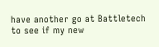have another go at Battletech to see if my new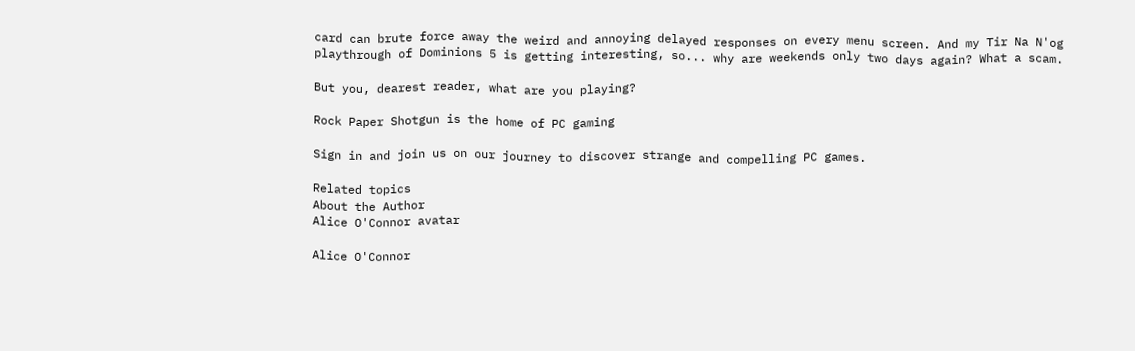card can brute force away the weird and annoying delayed responses on every menu screen. And my Tir Na N'og playthrough of Dominions 5 is getting interesting, so... why are weekends only two days again? What a scam.

But you, dearest reader, what are you playing?

Rock Paper Shotgun is the home of PC gaming

Sign in and join us on our journey to discover strange and compelling PC games.

Related topics
About the Author
Alice O'Connor avatar

Alice O'Connor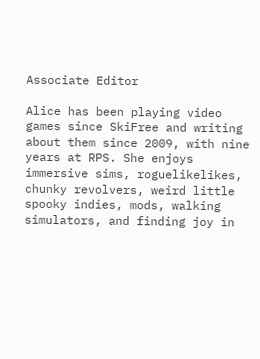Associate Editor

Alice has been playing video games since SkiFree and writing about them since 2009, with nine years at RPS. She enjoys immersive sims, roguelikelikes, chunky revolvers, weird little spooky indies, mods, walking simulators, and finding joy in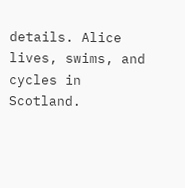details. Alice lives, swims, and cycles in Scotland.